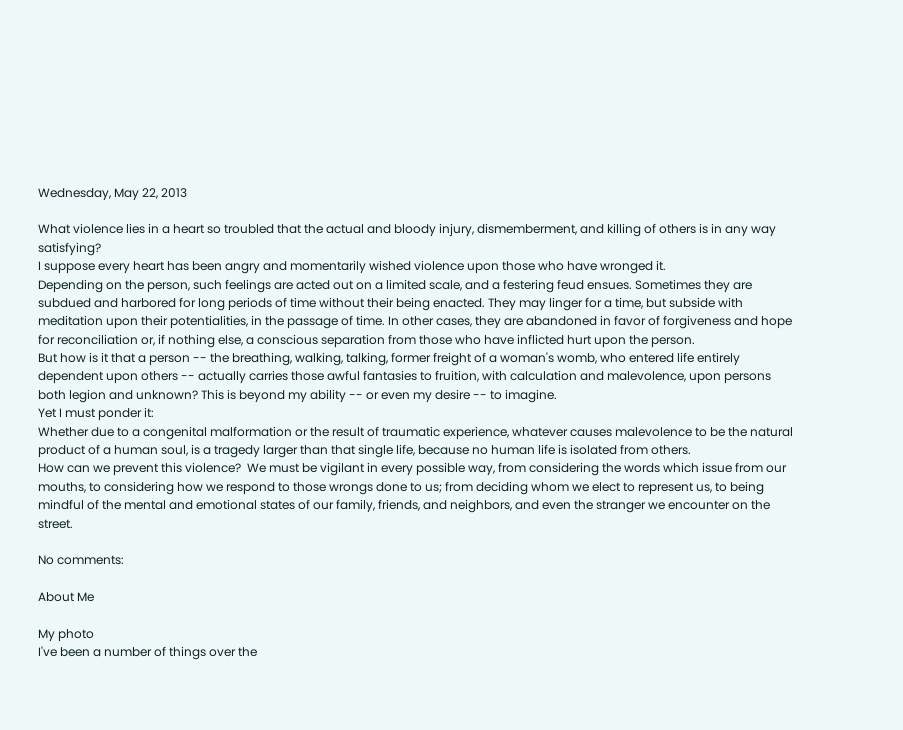Wednesday, May 22, 2013

What violence lies in a heart so troubled that the actual and bloody injury, dismemberment, and killing of others is in any way satisfying?
I suppose every heart has been angry and momentarily wished violence upon those who have wronged it.
Depending on the person, such feelings are acted out on a limited scale, and a festering feud ensues. Sometimes they are subdued and harbored for long periods of time without their being enacted. They may linger for a time, but subside with meditation upon their potentialities, in the passage of time. In other cases, they are abandoned in favor of forgiveness and hope for reconciliation or, if nothing else, a conscious separation from those who have inflicted hurt upon the person.
But how is it that a person -- the breathing, walking, talking, former freight of a woman's womb, who entered life entirely dependent upon others -- actually carries those awful fantasies to fruition, with calculation and malevolence, upon persons both legion and unknown? This is beyond my ability -- or even my desire -- to imagine.
Yet I must ponder it:
Whether due to a congenital malformation or the result of traumatic experience, whatever causes malevolence to be the natural product of a human soul, is a tragedy larger than that single life, because no human life is isolated from others.
How can we prevent this violence?  We must be vigilant in every possible way, from considering the words which issue from our mouths, to considering how we respond to those wrongs done to us; from deciding whom we elect to represent us, to being mindful of the mental and emotional states of our family, friends, and neighbors, and even the stranger we encounter on the street.

No comments:

About Me

My photo
I've been a number of things over the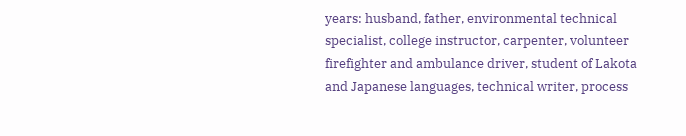years: husband, father, environmental technical specialist, college instructor, carpenter, volunteer firefighter and ambulance driver, student of Lakota and Japanese languages, technical writer, process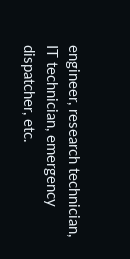engineer, research technician, IT technician, emergency dispatcher, etc.